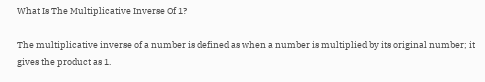What Is The Multiplicative Inverse Of 1?

The multiplicative inverse of a number is defined as when a number is multiplied by its original number; it gives the product as 1.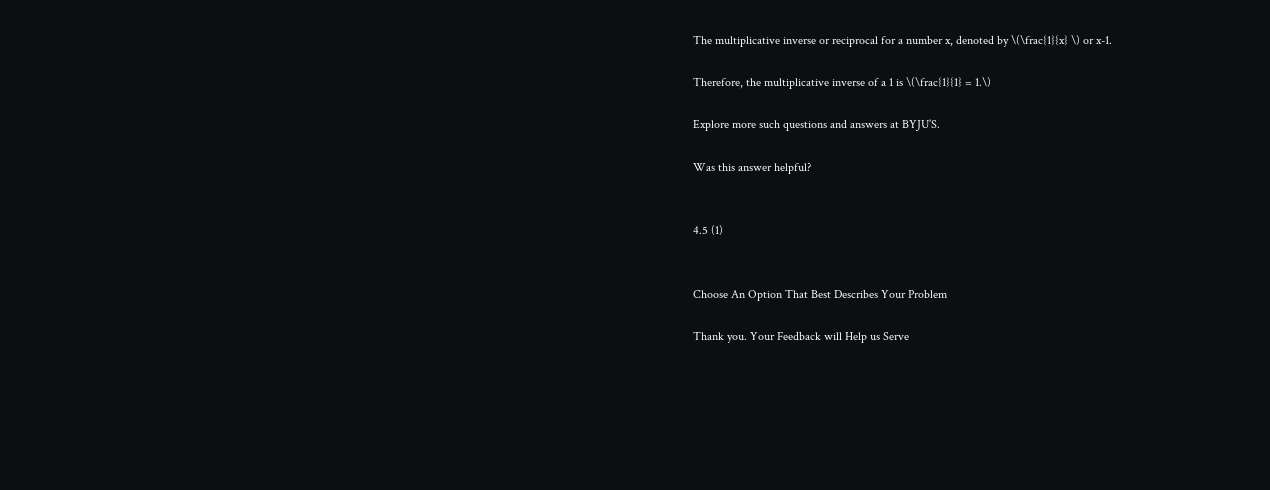The multiplicative inverse or reciprocal for a number x, denoted by \(\frac{1}{x} \) or x-1.

Therefore, the multiplicative inverse of a 1 is \(\frac{1}{1} = 1.\)

Explore more such questions and answers at BYJU’S.

Was this answer helpful?


4.5 (1)


Choose An Option That Best Describes Your Problem

Thank you. Your Feedback will Help us Serve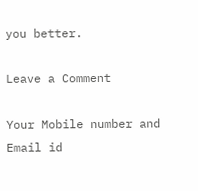you better.

Leave a Comment

Your Mobile number and Email id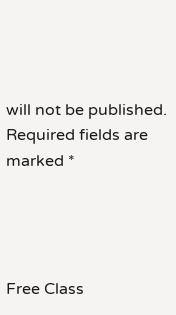will not be published. Required fields are marked *




Free Class